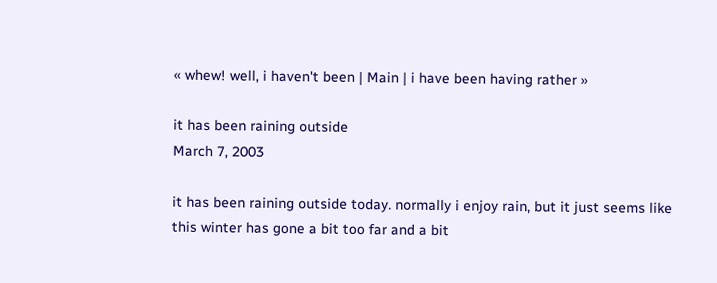« whew! well, i haven't been | Main | i have been having rather »

it has been raining outside
March 7, 2003

it has been raining outside today. normally i enjoy rain, but it just seems like this winter has gone a bit too far and a bit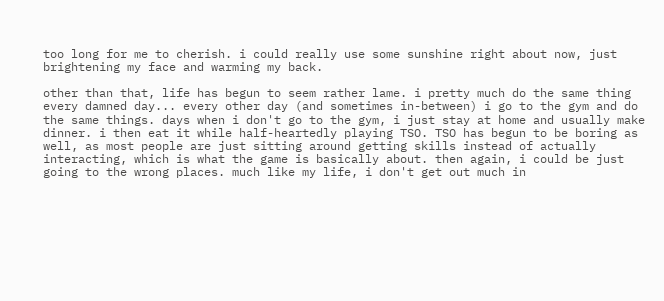too long for me to cherish. i could really use some sunshine right about now, just brightening my face and warming my back.

other than that, life has begun to seem rather lame. i pretty much do the same thing every damned day... every other day (and sometimes in-between) i go to the gym and do the same things. days when i don't go to the gym, i just stay at home and usually make dinner. i then eat it while half-heartedly playing TSO. TSO has begun to be boring as well, as most people are just sitting around getting skills instead of actually interacting, which is what the game is basically about. then again, i could be just going to the wrong places. much like my life, i don't get out much in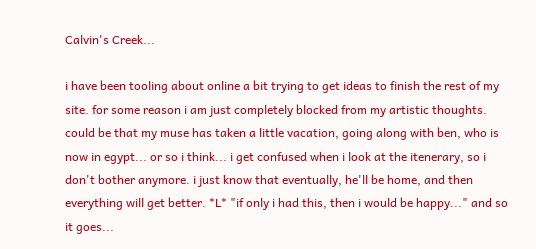Calvin's Creek...

i have been tooling about online a bit trying to get ideas to finish the rest of my site. for some reason i am just completely blocked from my artistic thoughts. could be that my muse has taken a little vacation, going along with ben, who is now in egypt... or so i think... i get confused when i look at the itenerary, so i don't bother anymore. i just know that eventually, he'll be home, and then everything will get better. *L* "if only i had this, then i would be happy..." and so it goes...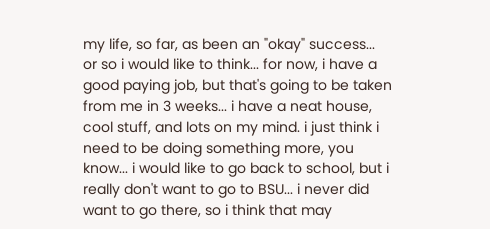my life, so far, as been an "okay" success... or so i would like to think... for now, i have a good paying job, but that's going to be taken from me in 3 weeks... i have a neat house, cool stuff, and lots on my mind. i just think i need to be doing something more, you know... i would like to go back to school, but i really don't want to go to BSU... i never did want to go there, so i think that may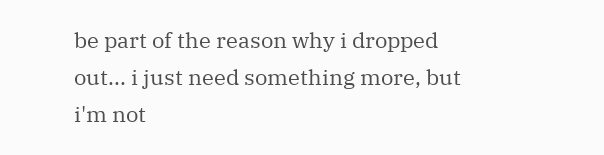be part of the reason why i dropped out... i just need something more, but i'm not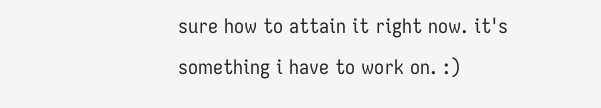sure how to attain it right now. it's something i have to work on. :)